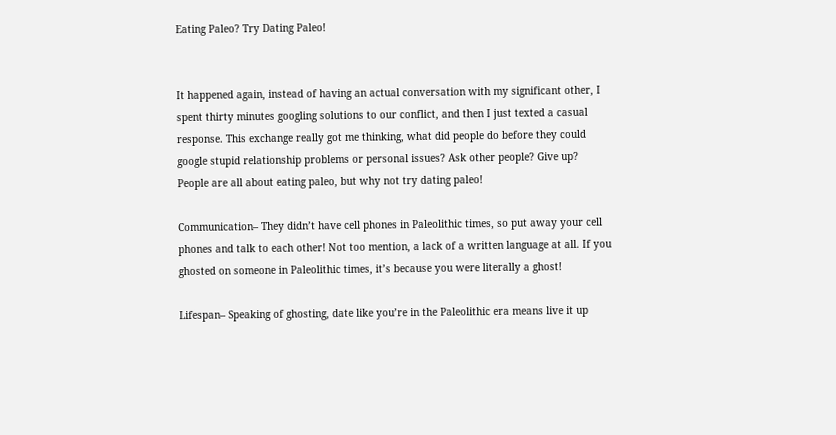Eating Paleo? Try Dating Paleo!


It happened again, instead of having an actual conversation with my significant other, I spent thirty minutes googling solutions to our conflict, and then I just texted a casual response. This exchange really got me thinking, what did people do before they could google stupid relationship problems or personal issues? Ask other people? Give up? People are all about eating paleo, but why not try dating paleo!

Communication– They didn’t have cell phones in Paleolithic times, so put away your cell phones and talk to each other! Not too mention, a lack of a written language at all. If you ghosted on someone in Paleolithic times, it’s because you were literally a ghost!

Lifespan– Speaking of ghosting, date like you’re in the Paleolithic era means live it up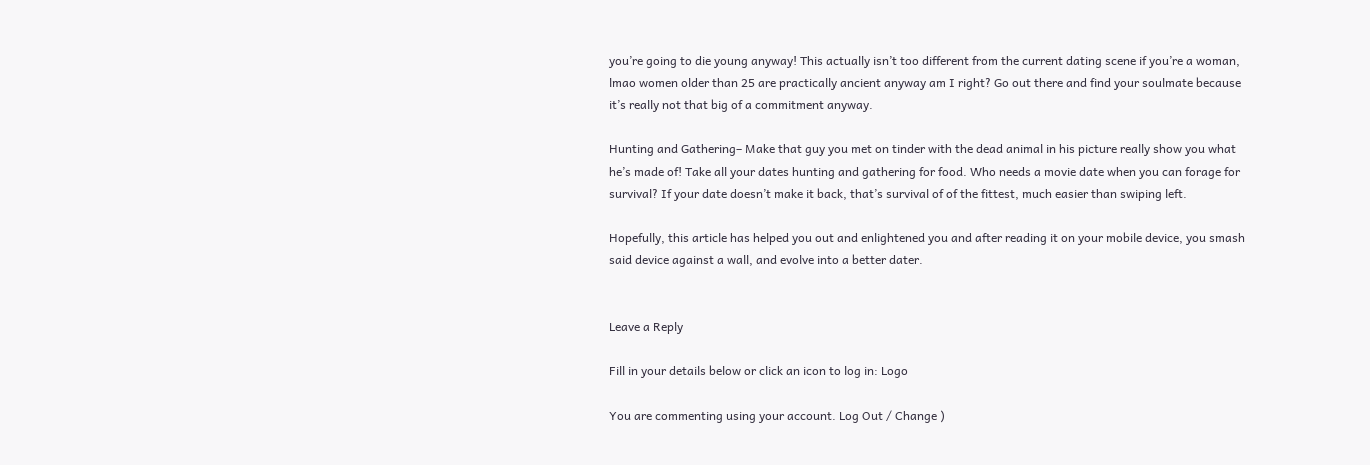you’re going to die young anyway! This actually isn’t too different from the current dating scene if you’re a woman, lmao women older than 25 are practically ancient anyway am I right? Go out there and find your soulmate because it’s really not that big of a commitment anyway.

Hunting and Gathering– Make that guy you met on tinder with the dead animal in his picture really show you what he’s made of! Take all your dates hunting and gathering for food. Who needs a movie date when you can forage for survival? If your date doesn’t make it back, that’s survival of of the fittest, much easier than swiping left.

Hopefully, this article has helped you out and enlightened you and after reading it on your mobile device, you smash said device against a wall, and evolve into a better dater.


Leave a Reply

Fill in your details below or click an icon to log in: Logo

You are commenting using your account. Log Out / Change )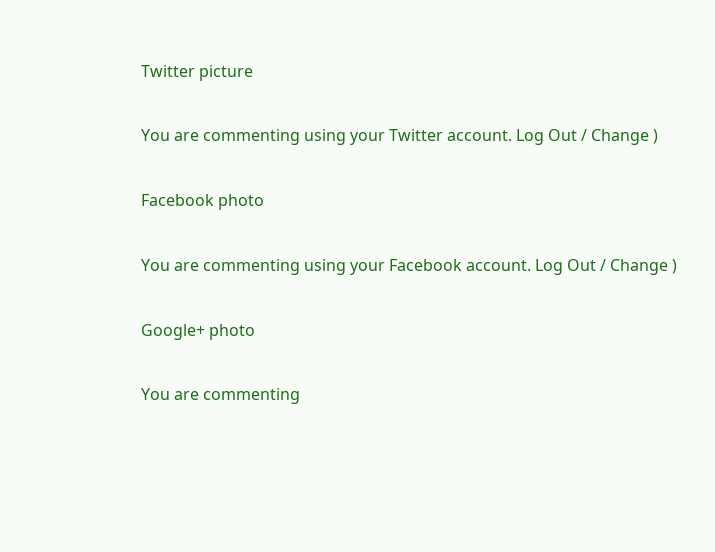Twitter picture

You are commenting using your Twitter account. Log Out / Change )

Facebook photo

You are commenting using your Facebook account. Log Out / Change )

Google+ photo

You are commenting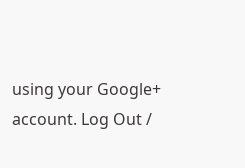using your Google+ account. Log Out /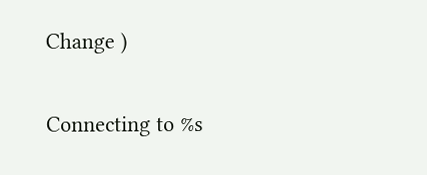Change )

Connecting to %s